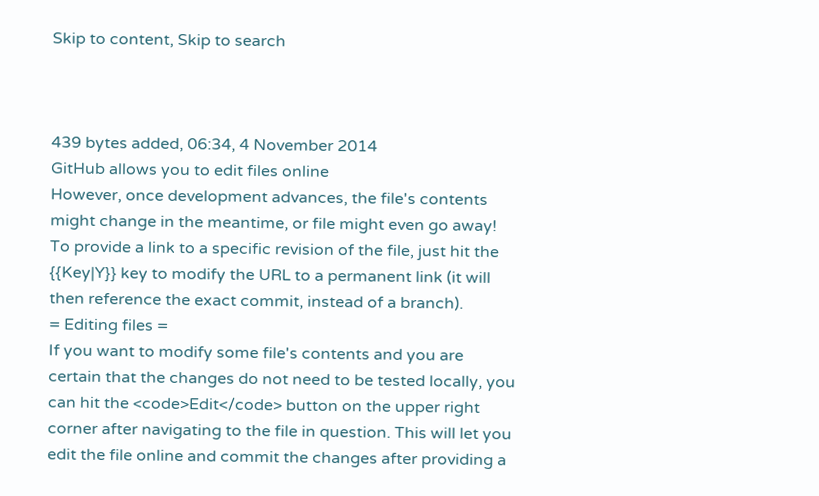Skip to content, Skip to search



439 bytes added, 06:34, 4 November 2014
GitHub allows you to edit files online
However, once development advances, the file's contents might change in the meantime, or file might even go away! To provide a link to a specific revision of the file, just hit the {{Key|Y}} key to modify the URL to a permanent link (it will then reference the exact commit, instead of a branch).
= Editing files =
If you want to modify some file's contents and you are certain that the changes do not need to be tested locally, you can hit the <code>Edit</code> button on the upper right corner after navigating to the file in question. This will let you edit the file online and commit the changes after providing a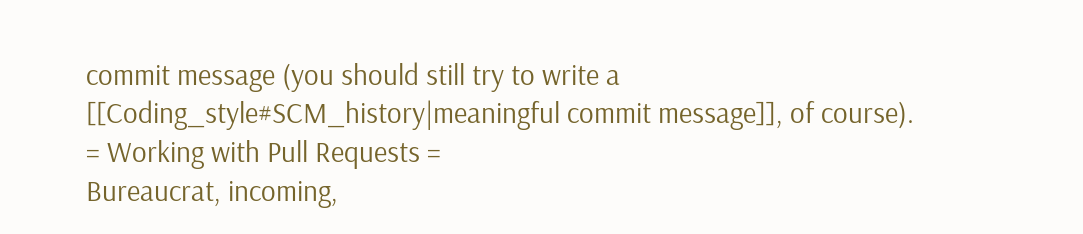commit message (you should still try to write a [[Coding_style#SCM_history|meaningful commit message]], of course).
= Working with Pull Requests =
Bureaucrat, incoming,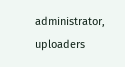administrator, uploaders